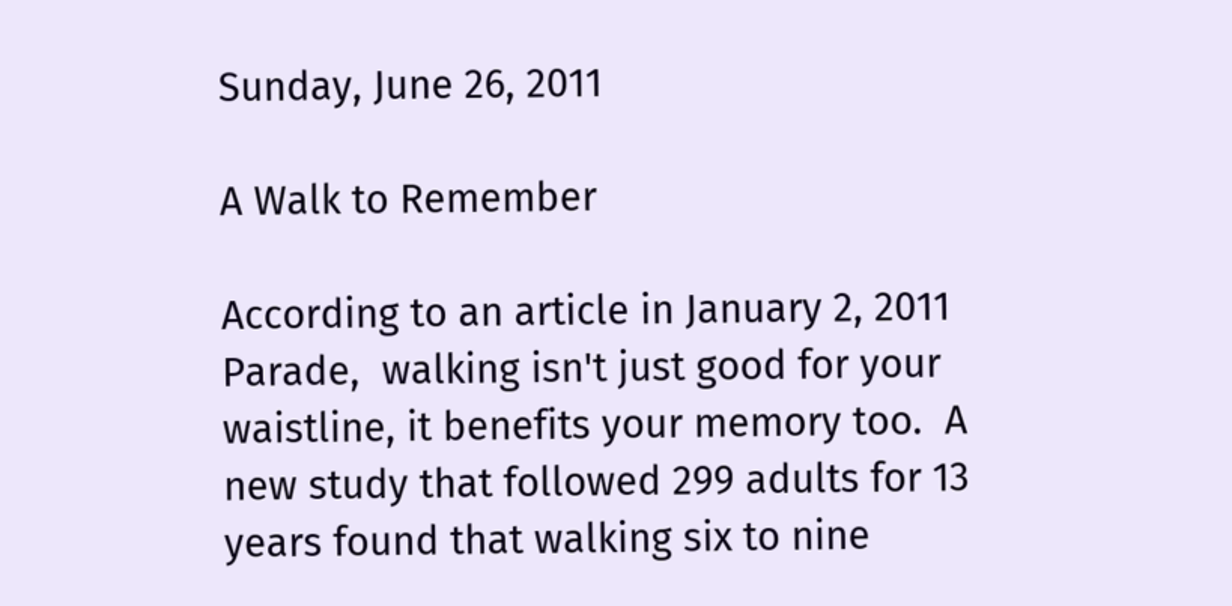Sunday, June 26, 2011

A Walk to Remember

According to an article in January 2, 2011 Parade,  walking isn't just good for your waistline, it benefits your memory too.  A new study that followed 299 adults for 13 years found that walking six to nine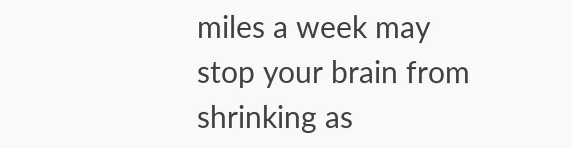miles a week may stop your brain from shrinking as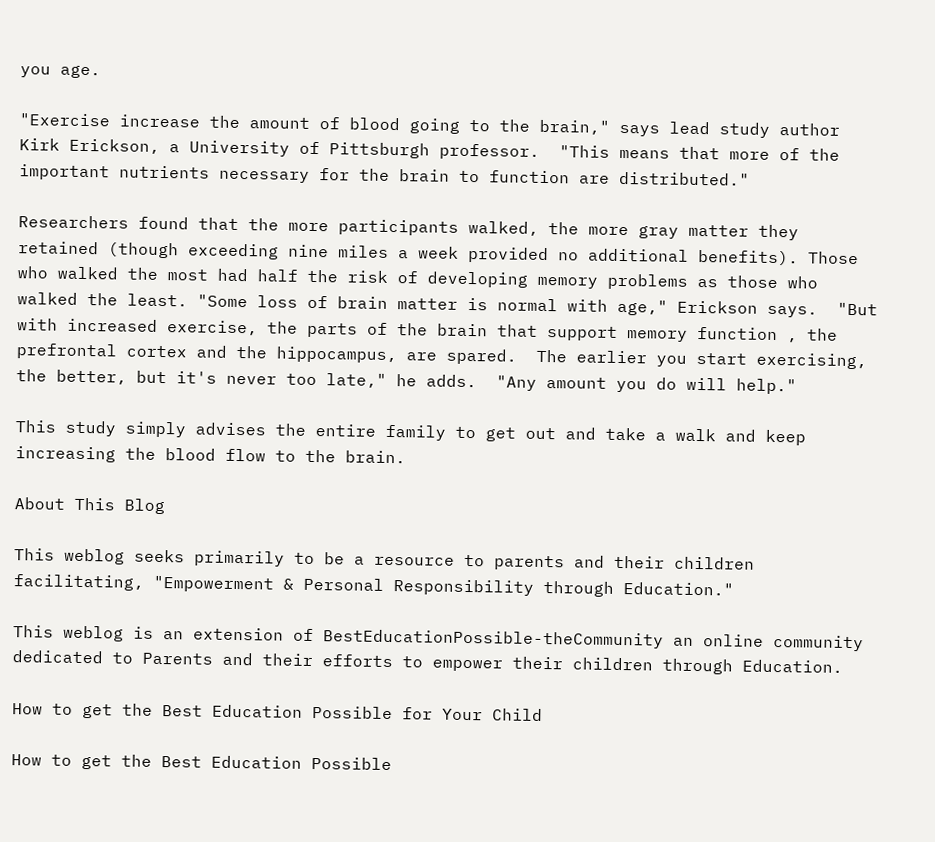you age.

"Exercise increase the amount of blood going to the brain," says lead study author Kirk Erickson, a University of Pittsburgh professor.  "This means that more of the important nutrients necessary for the brain to function are distributed."

Researchers found that the more participants walked, the more gray matter they retained (though exceeding nine miles a week provided no additional benefits). Those who walked the most had half the risk of developing memory problems as those who walked the least. "Some loss of brain matter is normal with age," Erickson says.  "But with increased exercise, the parts of the brain that support memory function , the prefrontal cortex and the hippocampus, are spared.  The earlier you start exercising, the better, but it's never too late," he adds.  "Any amount you do will help."

This study simply advises the entire family to get out and take a walk and keep increasing the blood flow to the brain.

About This Blog

This weblog seeks primarily to be a resource to parents and their children facilitating, "Empowerment & Personal Responsibility through Education."

This weblog is an extension of BestEducationPossible-theCommunity an online community dedicated to Parents and their efforts to empower their children through Education.

How to get the Best Education Possible for Your Child

How to get the Best Education Possible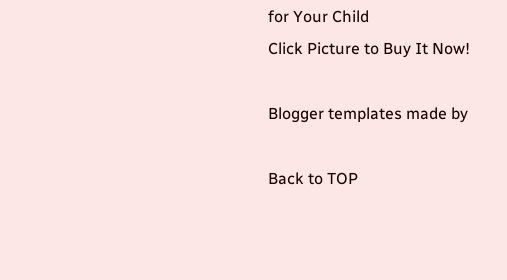for Your Child
Click Picture to Buy It Now!

Blogger templates made by

Back to TOP